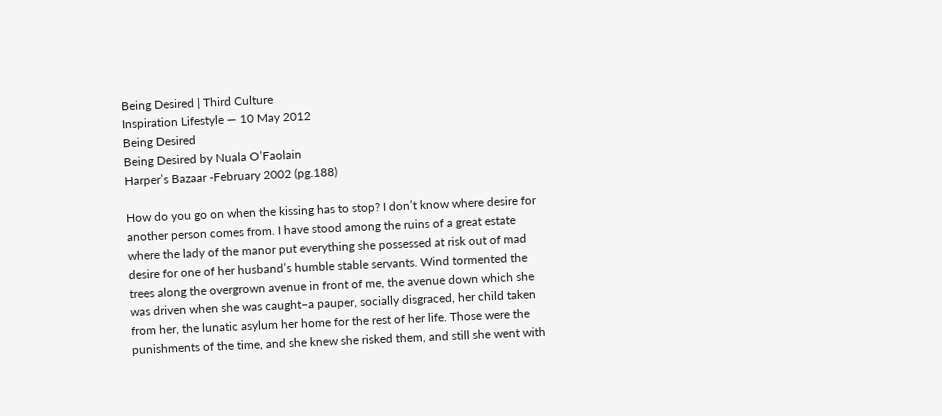Being Desired | Third Culture
Inspiration Lifestyle — 10 May 2012
Being Desired
Being Desired by Nuala O’Faolain
Harper’s Bazaar -February 2002 (pg.188)

How do you go on when the kissing has to stop? I don’t know where desire for another person comes from. I have stood among the ruins of a great estate where the lady of the manor put everything she possessed at risk out of mad desire for one of her husband’s humble stable servants. Wind tormented the trees along the overgrown avenue in front of me, the avenue down which she was driven when she was caught–a pauper, socially disgraced, her child taken from her, the lunatic asylum her home for the rest of her life. Those were the punishments of the time, and she knew she risked them, and still she went with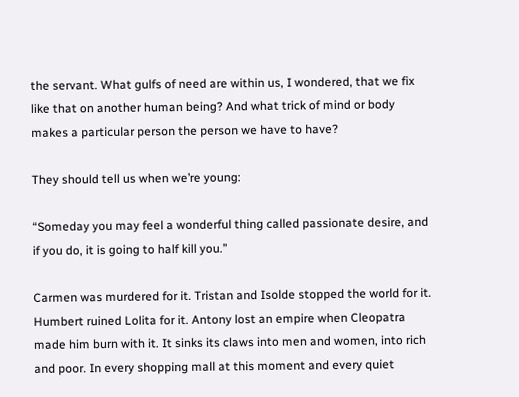the servant. What gulfs of need are within us, I wondered, that we fix like that on another human being? And what trick of mind or body makes a particular person the person we have to have?

They should tell us when we’re young:

“Someday you may feel a wonderful thing called passionate desire, and if you do, it is going to half kill you.”

Carmen was murdered for it. Tristan and Isolde stopped the world for it. Humbert ruined Lolita for it. Antony lost an empire when Cleopatra made him burn with it. It sinks its claws into men and women, into rich and poor. In every shopping mall at this moment and every quiet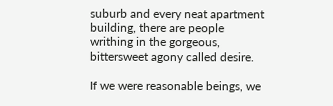suburb and every neat apartment building, there are people writhing in the gorgeous, bittersweet agony called desire.

If we were reasonable beings, we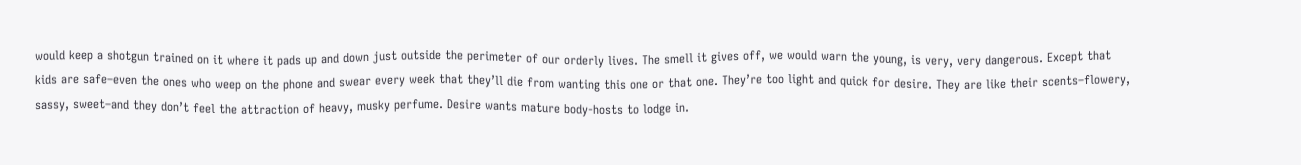would keep a shotgun trained on it where it pads up and down just outside the perimeter of our orderly lives. The smell it gives off, we would warn the young, is very, very dangerous. Except that kids are safe–even the ones who weep on the phone and swear every week that they’ll die from wanting this one or that one. They’re too light and quick for desire. They are like their scents–flowery, sassy, sweet–and they don’t feel the attraction of heavy, musky perfume. Desire wants mature body-hosts to lodge in.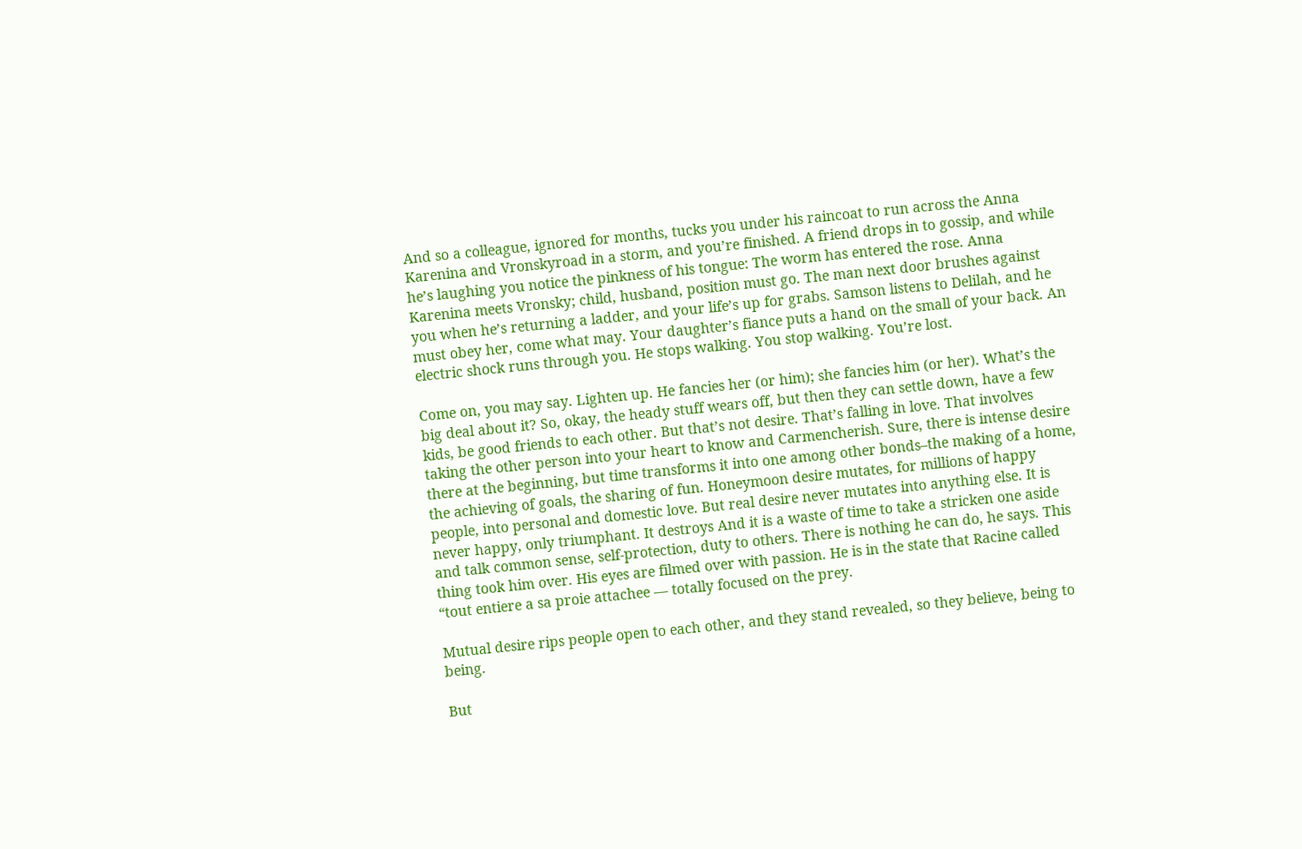And so a colleague, ignored for months, tucks you under his raincoat to run across the Anna Karenina and Vronskyroad in a storm, and you’re finished. A friend drops in to gossip, and while he’s laughing you notice the pinkness of his tongue: The worm has entered the rose. Anna Karenina meets Vronsky; child, husband, position must go. The man next door brushes against you when he’s returning a ladder, and your life’s up for grabs. Samson listens to Delilah, and he must obey her, come what may. Your daughter’s fiance puts a hand on the small of your back. An electric shock runs through you. He stops walking. You stop walking. You’re lost.

Come on, you may say. Lighten up. He fancies her (or him); she fancies him (or her). What’s the big deal about it? So, okay, the heady stuff wears off, but then they can settle down, have a few kids, be good friends to each other. But that’s not desire. That’s falling in love. That involves taking the other person into your heart to know and Carmencherish. Sure, there is intense desire there at the beginning, but time transforms it into one among other bonds–the making of a home, the achieving of goals, the sharing of fun. Honeymoon desire mutates, for millions of happy people, into personal and domestic love. But real desire never mutates into anything else. It is never happy, only triumphant. It destroys And it is a waste of time to take a stricken one aside and talk common sense, self-protection, duty to others. There is nothing he can do, he says. This thing took him over. His eyes are filmed over with passion. He is in the state that Racine called “tout entiere a sa proie attachee — totally focused on the prey.

Mutual desire rips people open to each other, and they stand revealed, so they believe, being to being.

But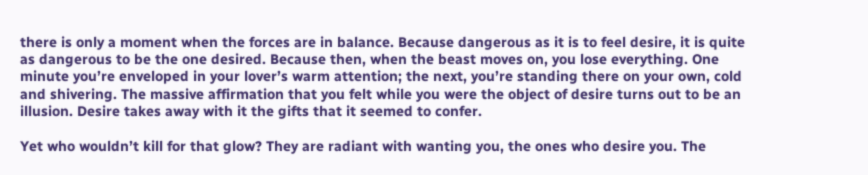there is only a moment when the forces are in balance. Because dangerous as it is to feel desire, it is quite as dangerous to be the one desired. Because then, when the beast moves on, you lose everything. One minute you’re enveloped in your lover’s warm attention; the next, you’re standing there on your own, cold and shivering. The massive affirmation that you felt while you were the object of desire turns out to be an illusion. Desire takes away with it the gifts that it seemed to confer.

Yet who wouldn’t kill for that glow? They are radiant with wanting you, the ones who desire you. The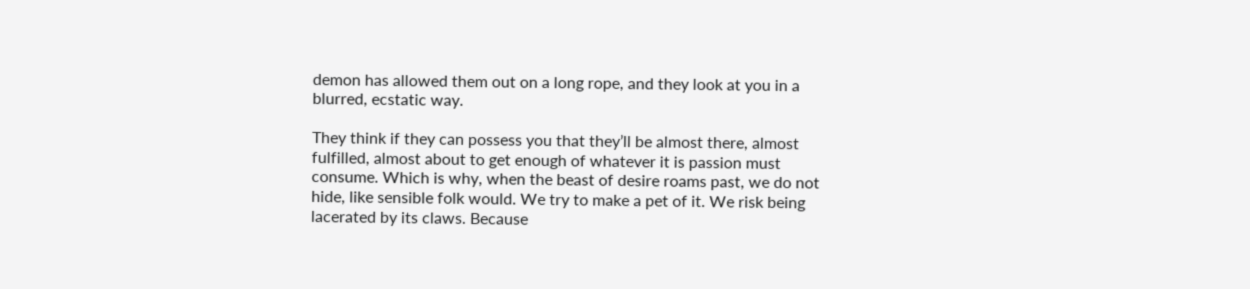demon has allowed them out on a long rope, and they look at you in a blurred, ecstatic way.

They think if they can possess you that they’ll be almost there, almost fulfilled, almost about to get enough of whatever it is passion must consume. Which is why, when the beast of desire roams past, we do not hide, like sensible folk would. We try to make a pet of it. We risk being lacerated by its claws. Because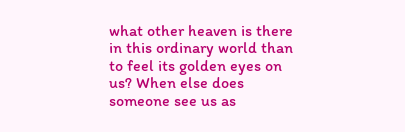what other heaven is there in this ordinary world than to feel its golden eyes on us? When else does someone see us as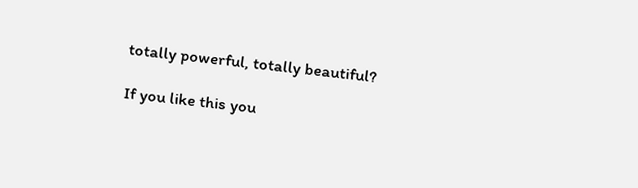totally powerful, totally beautiful?

If you like this you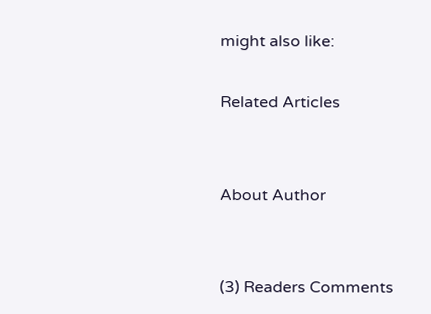might also like:

Related Articles


About Author


(3) Readers Comments